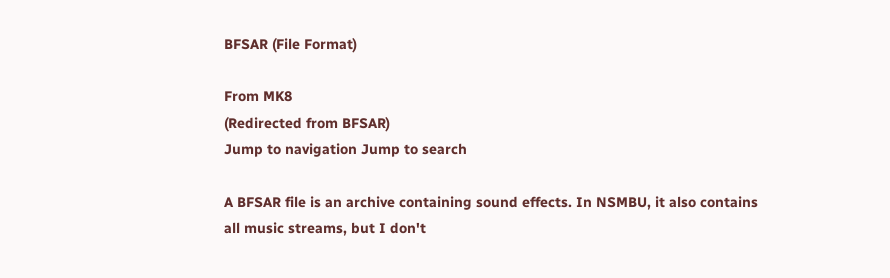BFSAR (File Format)

From MK8
(Redirected from BFSAR)
Jump to navigation Jump to search

A BFSAR file is an archive containing sound effects. In NSMBU, it also contains all music streams, but I don't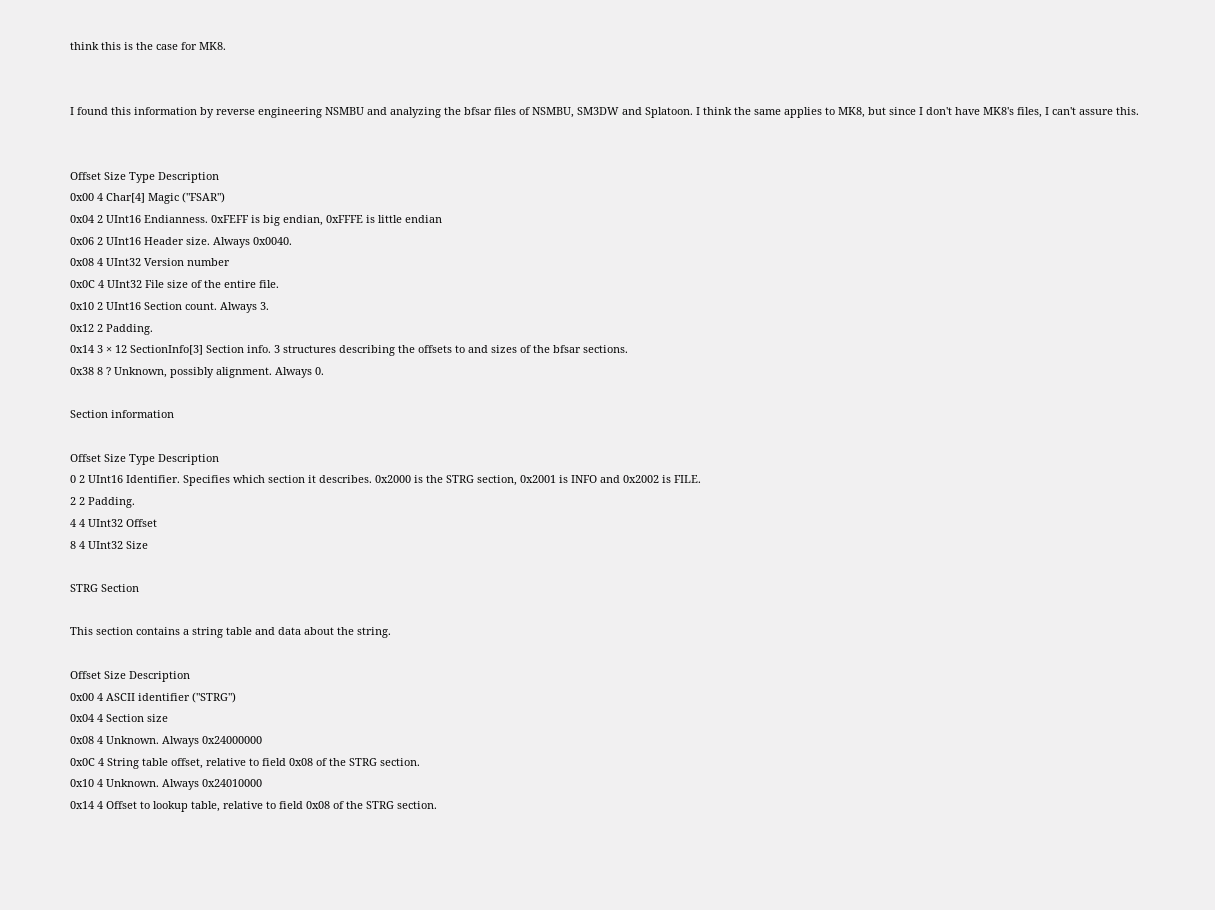think this is the case for MK8.


I found this information by reverse engineering NSMBU and analyzing the bfsar files of NSMBU, SM3DW and Splatoon. I think the same applies to MK8, but since I don't have MK8's files, I can't assure this.


Offset Size Type Description
0x00 4 Char[4] Magic ("FSAR")
0x04 2 UInt16 Endianness. 0xFEFF is big endian, 0xFFFE is little endian
0x06 2 UInt16 Header size. Always 0x0040.
0x08 4 UInt32 Version number
0x0C 4 UInt32 File size of the entire file.
0x10 2 UInt16 Section count. Always 3.
0x12 2 Padding.
0x14 3 × 12 SectionInfo[3] Section info. 3 structures describing the offsets to and sizes of the bfsar sections.
0x38 8 ? Unknown, possibly alignment. Always 0.

Section information

Offset Size Type Description
0 2 UInt16 Identifier. Specifies which section it describes. 0x2000 is the STRG section, 0x2001 is INFO and 0x2002 is FILE.
2 2 Padding.
4 4 UInt32 Offset
8 4 UInt32 Size

STRG Section

This section contains a string table and data about the string.

Offset Size Description
0x00 4 ASCII identifier ("STRG")
0x04 4 Section size
0x08 4 Unknown. Always 0x24000000
0x0C 4 String table offset, relative to field 0x08 of the STRG section.
0x10 4 Unknown. Always 0x24010000
0x14 4 Offset to lookup table, relative to field 0x08 of the STRG section.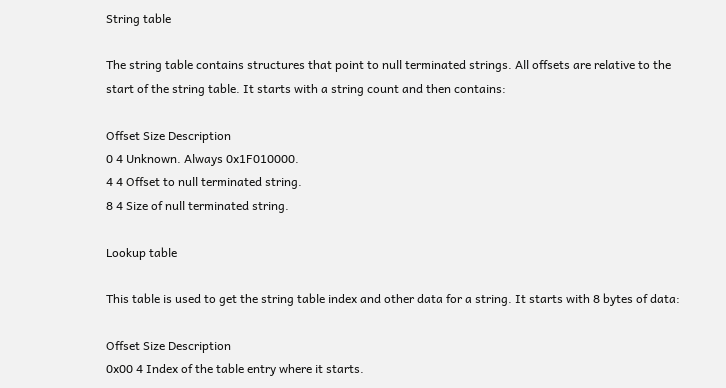String table

The string table contains structures that point to null terminated strings. All offsets are relative to the start of the string table. It starts with a string count and then contains:

Offset Size Description
0 4 Unknown. Always 0x1F010000.
4 4 Offset to null terminated string.
8 4 Size of null terminated string.

Lookup table

This table is used to get the string table index and other data for a string. It starts with 8 bytes of data:

Offset Size Description
0x00 4 Index of the table entry where it starts.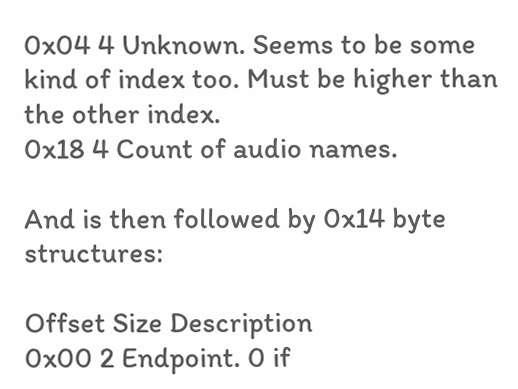0x04 4 Unknown. Seems to be some kind of index too. Must be higher than the other index.
0x18 4 Count of audio names.

And is then followed by 0x14 byte structures:

Offset Size Description
0x00 2 Endpoint. 0 if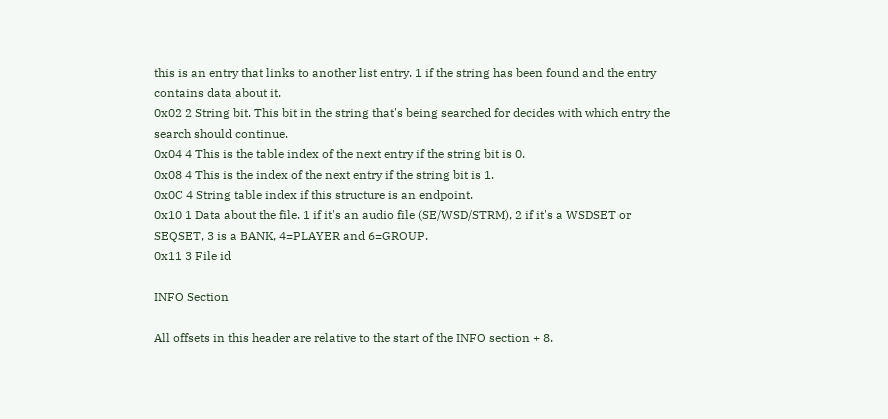this is an entry that links to another list entry. 1 if the string has been found and the entry contains data about it.
0x02 2 String bit. This bit in the string that's being searched for decides with which entry the search should continue.
0x04 4 This is the table index of the next entry if the string bit is 0.
0x08 4 This is the index of the next entry if the string bit is 1.
0x0C 4 String table index if this structure is an endpoint.
0x10 1 Data about the file. 1 if it's an audio file (SE/WSD/STRM), 2 if it's a WSDSET or SEQSET, 3 is a BANK, 4=PLAYER and 6=GROUP.
0x11 3 File id

INFO Section

All offsets in this header are relative to the start of the INFO section + 8.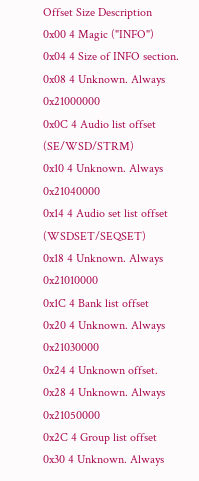Offset Size Description
0x00 4 Magic ("INFO")
0x04 4 Size of INFO section.
0x08 4 Unknown. Always 0x21000000
0x0C 4 Audio list offset (SE/WSD/STRM)
0x10 4 Unknown. Always 0x21040000
0x14 4 Audio set list offset (WSDSET/SEQSET)
0x18 4 Unknown. Always 0x21010000
0x1C 4 Bank list offset
0x20 4 Unknown. Always 0x21030000
0x24 4 Unknown offset.
0x28 4 Unknown. Always 0x21050000
0x2C 4 Group list offset
0x30 4 Unknown. Always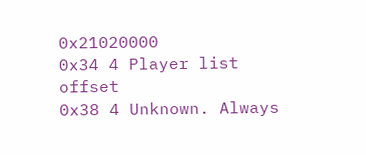0x21020000
0x34 4 Player list offset
0x38 4 Unknown. Always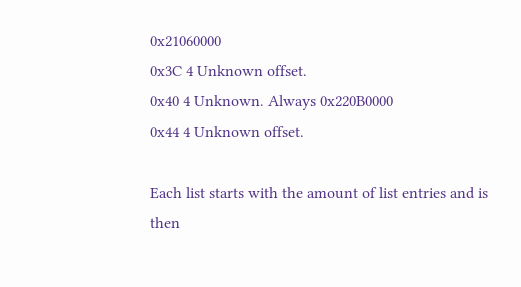0x21060000
0x3C 4 Unknown offset.
0x40 4 Unknown. Always 0x220B0000
0x44 4 Unknown offset.

Each list starts with the amount of list entries and is then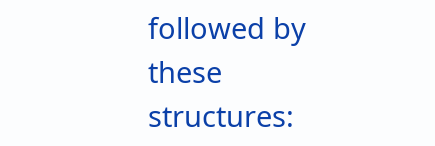followed by these structures: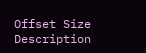Offset Size Description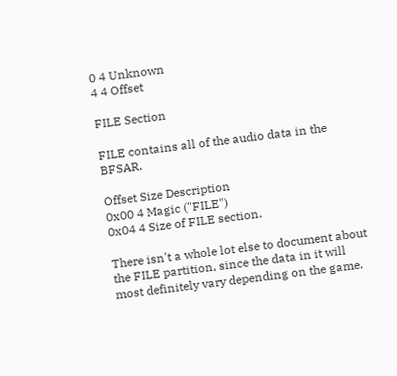0 4 Unknown
4 4 Offset

FILE Section

FILE contains all of the audio data in the BFSAR.

Offset Size Description
0x00 4 Magic ("FILE")
0x04 4 Size of FILE section.

There isn't a whole lot else to document about the FILE partition, since the data in it will most definitely vary depending on the game.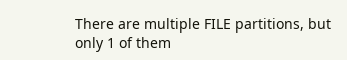There are multiple FILE partitions, but only 1 of them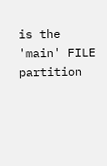is the 'main' FILE partition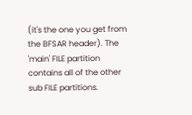(it's the one you get from the BFSAR header). The 'main' FILE partition contains all of the other sub FILE partitions.